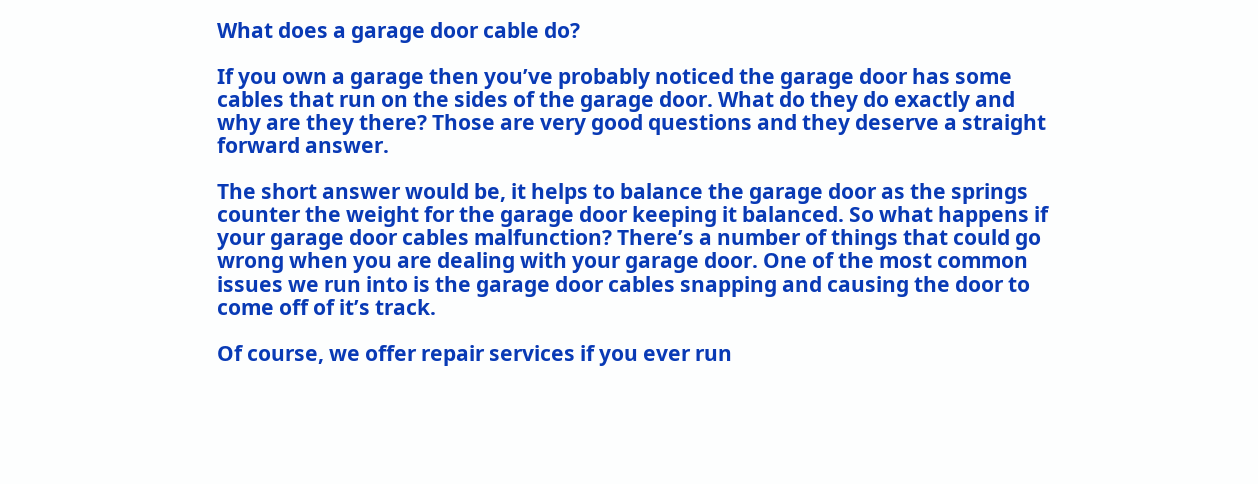What does a garage door cable do?

If you own a garage then you’ve probably noticed the garage door has some cables that run on the sides of the garage door. What do they do exactly and why are they there? Those are very good questions and they deserve a straight forward answer.

The short answer would be, it helps to balance the garage door as the springs counter the weight for the garage door keeping it balanced. So what happens if your garage door cables malfunction? There’s a number of things that could go wrong when you are dealing with your garage door. One of the most common issues we run into is the garage door cables snapping and causing the door to come off of it’s track.

Of course, we offer repair services if you ever run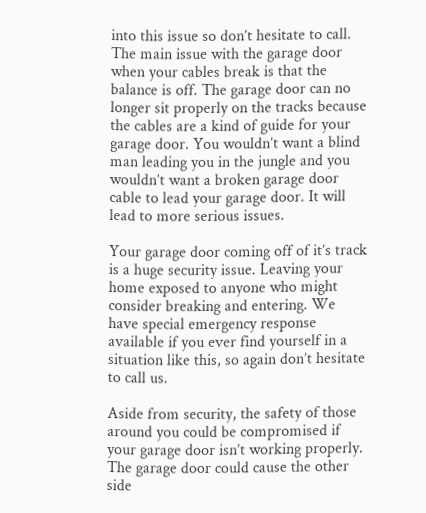into this issue so don’t hesitate to call. The main issue with the garage door when your cables break is that the balance is off. The garage door can no longer sit properly on the tracks because the cables are a kind of guide for your garage door. You wouldn’t want a blind man leading you in the jungle and you wouldn’t want a broken garage door cable to lead your garage door. It will lead to more serious issues.

Your garage door coming off of it’s track is a huge security issue. Leaving your home exposed to anyone who might consider breaking and entering. We have special emergency response available if you ever find yourself in a situation like this, so again don’t hesitate to call us.

Aside from security, the safety of those around you could be compromised if your garage door isn’t working properly. The garage door could cause the other side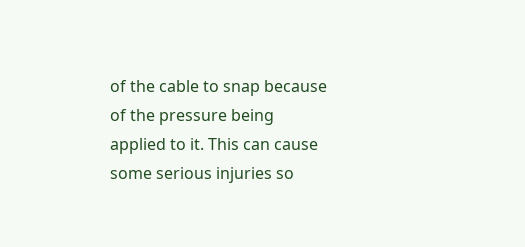of the cable to snap because of the pressure being applied to it. This can cause some serious injuries so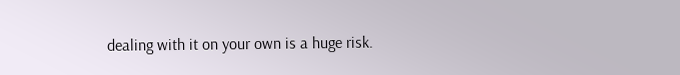dealing with it on your own is a huge risk.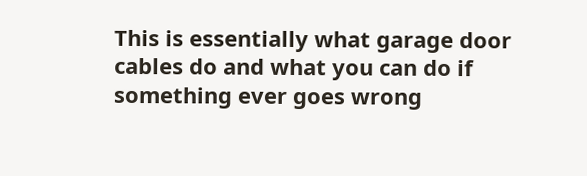This is essentially what garage door cables do and what you can do if something ever goes wrong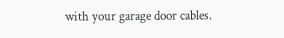with your garage door cables.